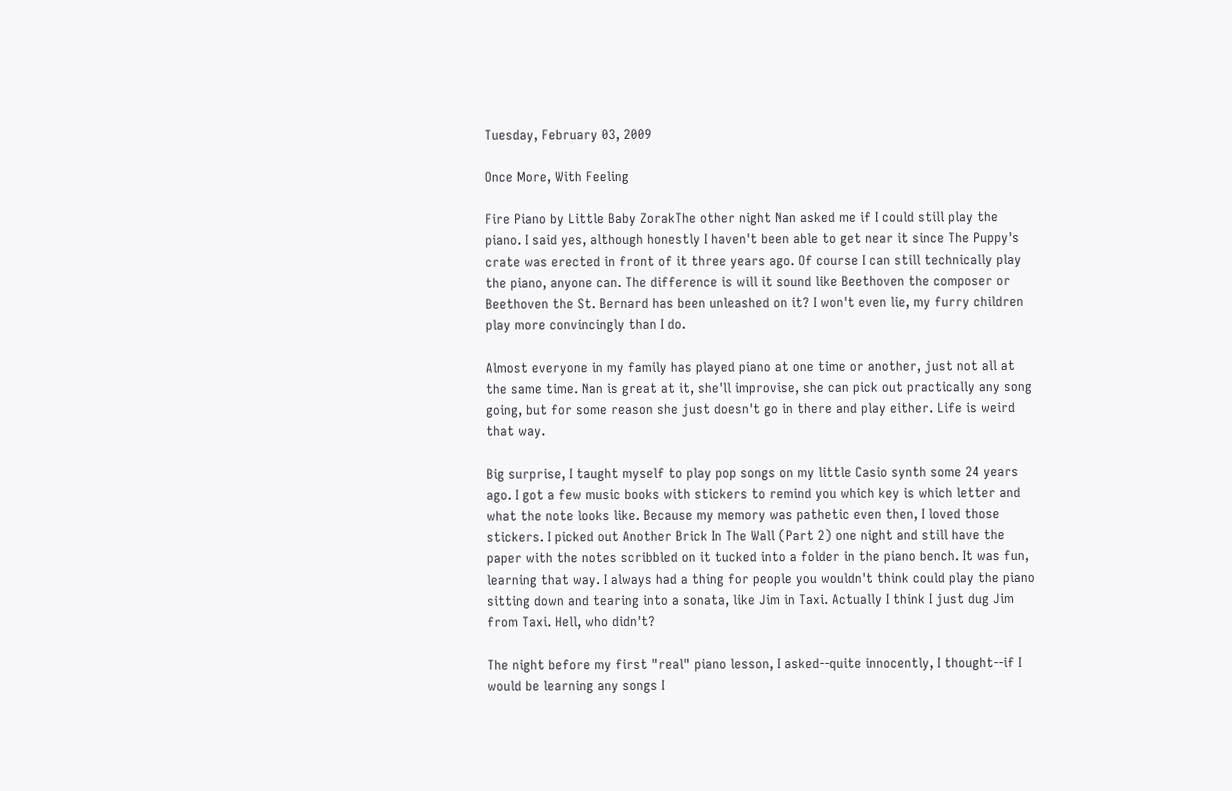Tuesday, February 03, 2009

Once More, With Feeling

Fire Piano by Little Baby ZorakThe other night Nan asked me if I could still play the piano. I said yes, although honestly I haven't been able to get near it since The Puppy's crate was erected in front of it three years ago. Of course I can still technically play the piano, anyone can. The difference is will it sound like Beethoven the composer or Beethoven the St. Bernard has been unleashed on it? I won't even lie, my furry children play more convincingly than I do.

Almost everyone in my family has played piano at one time or another, just not all at the same time. Nan is great at it, she'll improvise, she can pick out practically any song going, but for some reason she just doesn't go in there and play either. Life is weird that way.

Big surprise, I taught myself to play pop songs on my little Casio synth some 24 years ago. I got a few music books with stickers to remind you which key is which letter and what the note looks like. Because my memory was pathetic even then, I loved those stickers. I picked out Another Brick In The Wall (Part 2) one night and still have the paper with the notes scribbled on it tucked into a folder in the piano bench. It was fun, learning that way. I always had a thing for people you wouldn't think could play the piano sitting down and tearing into a sonata, like Jim in Taxi. Actually I think I just dug Jim from Taxi. Hell, who didn't?

The night before my first "real" piano lesson, I asked--quite innocently, I thought--if I would be learning any songs I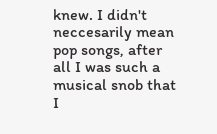knew. I didn't neccesarily mean pop songs, after all I was such a musical snob that I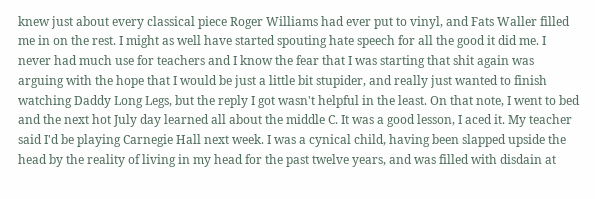knew just about every classical piece Roger Williams had ever put to vinyl, and Fats Waller filled me in on the rest. I might as well have started spouting hate speech for all the good it did me. I never had much use for teachers and I know the fear that I was starting that shit again was arguing with the hope that I would be just a little bit stupider, and really just wanted to finish watching Daddy Long Legs, but the reply I got wasn't helpful in the least. On that note, I went to bed and the next hot July day learned all about the middle C. It was a good lesson, I aced it. My teacher said I'd be playing Carnegie Hall next week. I was a cynical child, having been slapped upside the head by the reality of living in my head for the past twelve years, and was filled with disdain at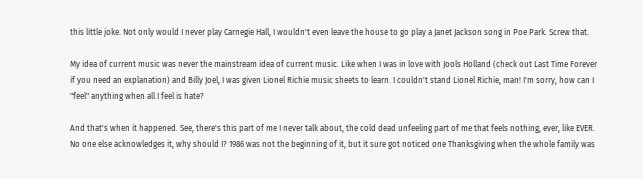this little joke. Not only would I never play Carnegie Hall, I wouldn't even leave the house to go play a Janet Jackson song in Poe Park. Screw that.

My idea of current music was never the mainstream idea of current music. Like when I was in love with Jools Holland (check out Last Time Forever if you need an explanation) and Billy Joel, I was given Lionel Richie music sheets to learn. I couldn't stand Lionel Richie, man! I'm sorry, how can I "feel" anything when all I feel is hate?

And that's when it happened. See, there's this part of me I never talk about, the cold dead unfeeling part of me that feels nothing, ever, like EVER. No one else acknowledges it, why should I? 1986 was not the beginning of it, but it sure got noticed one Thanksgiving when the whole family was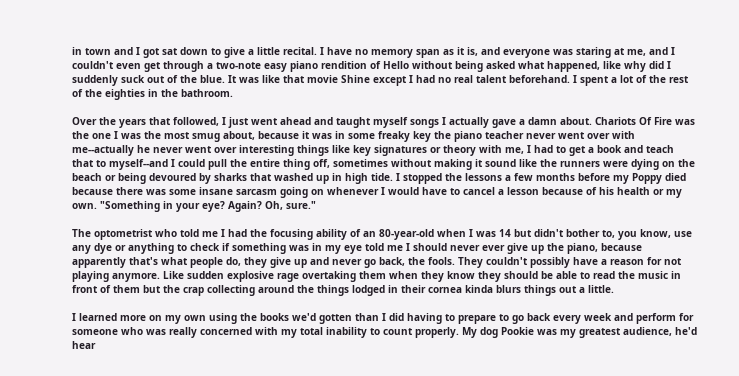in town and I got sat down to give a little recital. I have no memory span as it is, and everyone was staring at me, and I couldn't even get through a two-note easy piano rendition of Hello without being asked what happened, like why did I suddenly suck out of the blue. It was like that movie Shine except I had no real talent beforehand. I spent a lot of the rest of the eighties in the bathroom.

Over the years that followed, I just went ahead and taught myself songs I actually gave a damn about. Chariots Of Fire was the one I was the most smug about, because it was in some freaky key the piano teacher never went over with me--actually he never went over interesting things like key signatures or theory with me, I had to get a book and teach that to myself--and I could pull the entire thing off, sometimes without making it sound like the runners were dying on the beach or being devoured by sharks that washed up in high tide. I stopped the lessons a few months before my Poppy died because there was some insane sarcasm going on whenever I would have to cancel a lesson because of his health or my own. "Something in your eye? Again? Oh, sure."

The optometrist who told me I had the focusing ability of an 80-year-old when I was 14 but didn't bother to, you know, use any dye or anything to check if something was in my eye told me I should never ever give up the piano, because apparently that's what people do, they give up and never go back, the fools. They couldn't possibly have a reason for not playing anymore. Like sudden explosive rage overtaking them when they know they should be able to read the music in front of them but the crap collecting around the things lodged in their cornea kinda blurs things out a little.

I learned more on my own using the books we'd gotten than I did having to prepare to go back every week and perform for someone who was really concerned with my total inability to count properly. My dog Pookie was my greatest audience, he'd hear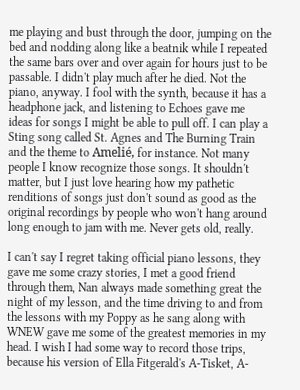me playing and bust through the door, jumping on the bed and nodding along like a beatnik while I repeated the same bars over and over again for hours just to be passable. I didn't play much after he died. Not the piano, anyway. I fool with the synth, because it has a headphone jack, and listening to Echoes gave me ideas for songs I might be able to pull off. I can play a Sting song called St. Agnes and The Burning Train and the theme to Amelié, for instance. Not many people I know recognize those songs. It shouldn't matter, but I just love hearing how my pathetic renditions of songs just don't sound as good as the original recordings by people who won't hang around long enough to jam with me. Never gets old, really.

I can't say I regret taking official piano lessons, they gave me some crazy stories, I met a good friend through them, Nan always made something great the night of my lesson, and the time driving to and from the lessons with my Poppy as he sang along with WNEW gave me some of the greatest memories in my head. I wish I had some way to record those trips, because his version of Ella Fitgerald's A-Tisket, A-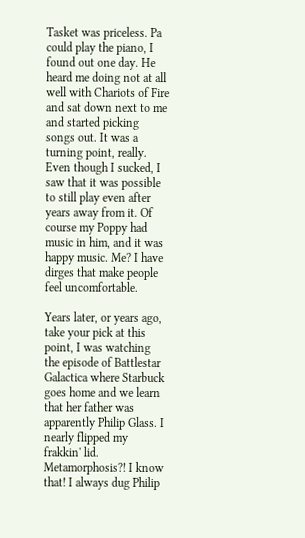Tasket was priceless. Pa could play the piano, I found out one day. He heard me doing not at all well with Chariots of Fire and sat down next to me and started picking songs out. It was a turning point, really. Even though I sucked, I saw that it was possible to still play even after years away from it. Of course my Poppy had music in him, and it was happy music. Me? I have dirges that make people feel uncomfortable.

Years later, or years ago, take your pick at this point, I was watching the episode of Battlestar Galactica where Starbuck goes home and we learn that her father was apparently Philip Glass. I nearly flipped my frakkin' lid. Metamorphosis?! I know that! I always dug Philip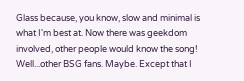Glass because, you know, slow and minimal is what I'm best at. Now there was geekdom involved, other people would know the song! Well...other BSG fans. Maybe. Except that I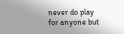never do play for anyone but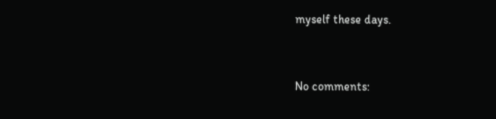myself these days.


No comments: